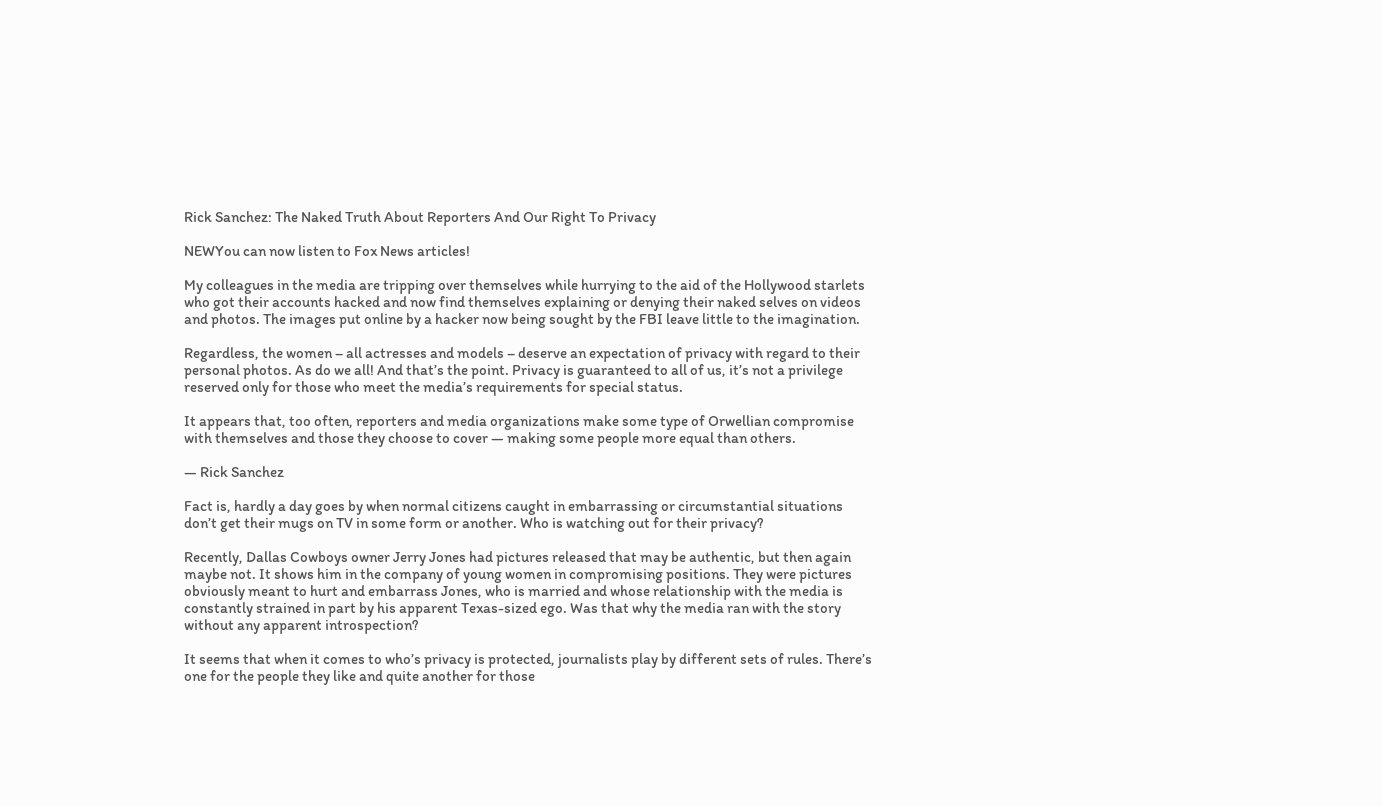Rick Sanchez: The Naked Truth About Reporters And Our Right To Privacy

NEWYou can now listen to Fox News articles!

My colleagues in the media are tripping over themselves while hurrying to the aid of the Hollywood starlets who got their accounts hacked and now find themselves explaining or denying their naked selves on videos and photos. The images put online by a hacker now being sought by the FBI leave little to the imagination.

Regardless, the women – all actresses and models – deserve an expectation of privacy with regard to their personal photos. As do we all! And that’s the point. Privacy is guaranteed to all of us, it’s not a privilege reserved only for those who meet the media’s requirements for special status.

It appears that, too often, reporters and media organizations make some type of Orwellian compromise with themselves and those they choose to cover — making some people more equal than others.

— Rick Sanchez

Fact is, hardly a day goes by when normal citizens caught in embarrassing or circumstantial situations don’t get their mugs on TV in some form or another. Who is watching out for their privacy?

Recently, Dallas Cowboys owner Jerry Jones had pictures released that may be authentic, but then again maybe not. It shows him in the company of young women in compromising positions. They were pictures obviously meant to hurt and embarrass Jones, who is married and whose relationship with the media is constantly strained in part by his apparent Texas-sized ego. Was that why the media ran with the story without any apparent introspection?

It seems that when it comes to who’s privacy is protected, journalists play by different sets of rules. There’s one for the people they like and quite another for those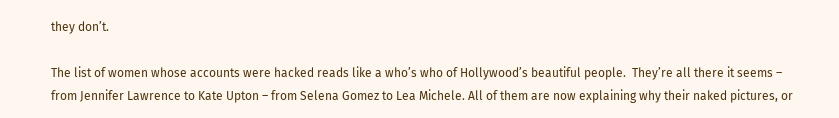they don’t.

The list of women whose accounts were hacked reads like a who’s who of Hollywood’s beautiful people.  They’re all there it seems – from Jennifer Lawrence to Kate Upton – from Selena Gomez to Lea Michele. All of them are now explaining why their naked pictures, or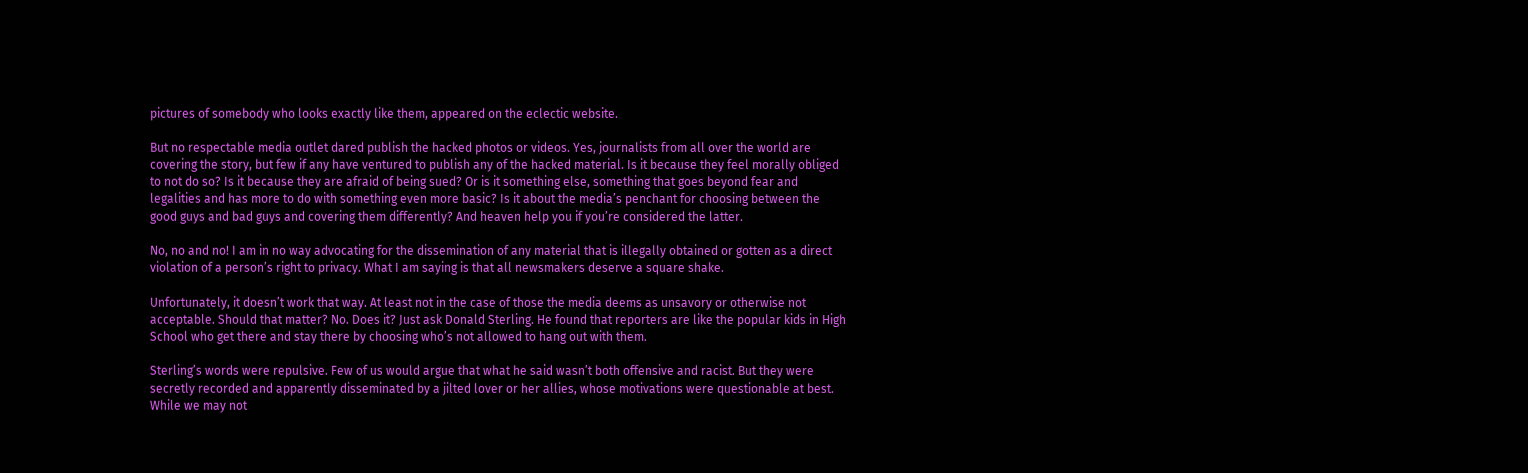pictures of somebody who looks exactly like them, appeared on the eclectic website.

But no respectable media outlet dared publish the hacked photos or videos. Yes, journalists from all over the world are covering the story, but few if any have ventured to publish any of the hacked material. Is it because they feel morally obliged to not do so? Is it because they are afraid of being sued? Or is it something else, something that goes beyond fear and legalities and has more to do with something even more basic? Is it about the media’s penchant for choosing between the good guys and bad guys and covering them differently? And heaven help you if you’re considered the latter.

No, no and no! I am in no way advocating for the dissemination of any material that is illegally obtained or gotten as a direct violation of a person’s right to privacy. What I am saying is that all newsmakers deserve a square shake.

Unfortunately, it doesn’t work that way. At least not in the case of those the media deems as unsavory or otherwise not acceptable. Should that matter? No. Does it? Just ask Donald Sterling. He found that reporters are like the popular kids in High School who get there and stay there by choosing who’s not allowed to hang out with them.

Sterling’s words were repulsive. Few of us would argue that what he said wasn’t both offensive and racist. But they were secretly recorded and apparently disseminated by a jilted lover or her allies, whose motivations were questionable at best. While we may not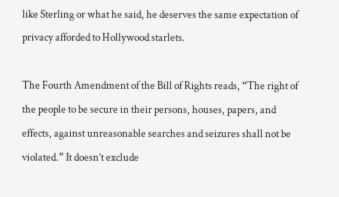like Sterling or what he said, he deserves the same expectation of privacy afforded to Hollywood starlets.

The Fourth Amendment of the Bill of Rights reads, “The right of the people to be secure in their persons, houses, papers, and effects, against unreasonable searches and seizures shall not be violated.” It doesn’t exclude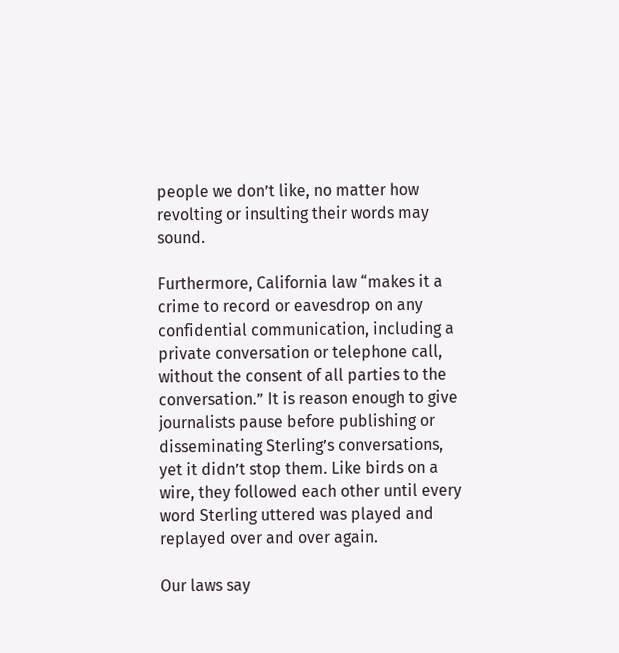people we don’t like, no matter how revolting or insulting their words may sound.

Furthermore, California law “makes it a crime to record or eavesdrop on any confidential communication, including a private conversation or telephone call, without the consent of all parties to the conversation.” It is reason enough to give journalists pause before publishing or disseminating Sterling’s conversations, yet it didn’t stop them. Like birds on a wire, they followed each other until every word Sterling uttered was played and replayed over and over again.

Our laws say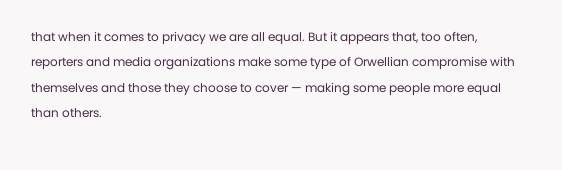that when it comes to privacy we are all equal. But it appears that, too often, reporters and media organizations make some type of Orwellian compromise with themselves and those they choose to cover — making some people more equal than others.